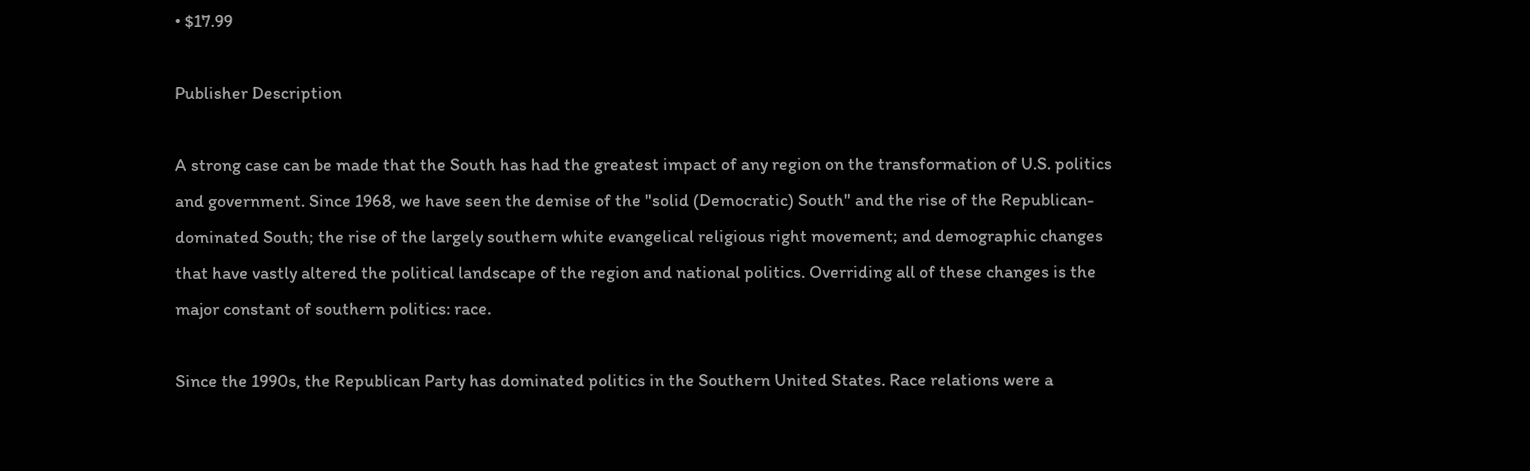• $17.99

Publisher Description

A strong case can be made that the South has had the greatest impact of any region on the transformation of U.S. politics and government. Since 1968, we have seen the demise of the "solid (Democratic) South" and the rise of the Republican-dominated South; the rise of the largely southern white evangelical religious right movement; and demographic changes that have vastly altered the political landscape of the region and national politics. Overriding all of these changes is the major constant of southern politics: race.

Since the 1990s, the Republican Party has dominated politics in the Southern United States. Race relations were a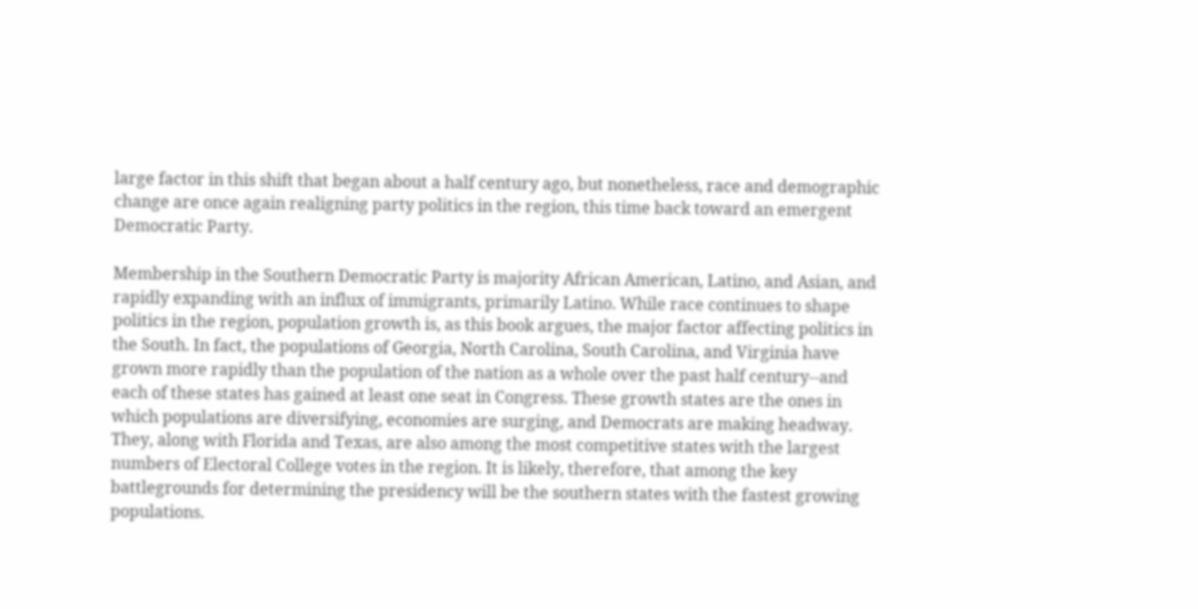large factor in this shift that began about a half century ago, but nonetheless, race and demographic change are once again realigning party politics in the region, this time back toward an emergent Democratic Party.

Membership in the Southern Democratic Party is majority African American, Latino, and Asian, and rapidly expanding with an influx of immigrants, primarily Latino. While race continues to shape politics in the region, population growth is, as this book argues, the major factor affecting politics in the South. In fact, the populations of Georgia, North Carolina, South Carolina, and Virginia have grown more rapidly than the population of the nation as a whole over the past half century--and each of these states has gained at least one seat in Congress. These growth states are the ones in which populations are diversifying, economies are surging, and Democrats are making headway. They, along with Florida and Texas, are also among the most competitive states with the largest numbers of Electoral College votes in the region. It is likely, therefore, that among the key battlegrounds for determining the presidency will be the southern states with the fastest growing populations.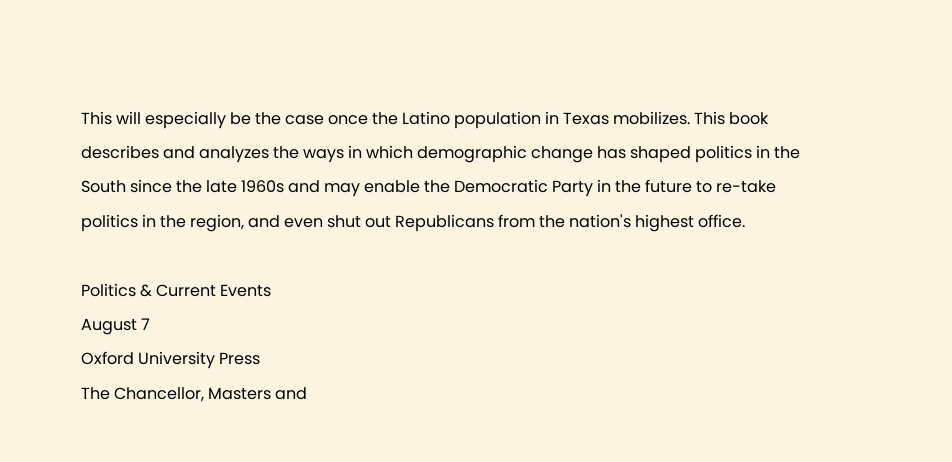This will especially be the case once the Latino population in Texas mobilizes. This book describes and analyzes the ways in which demographic change has shaped politics in the South since the late 1960s and may enable the Democratic Party in the future to re-take politics in the region, and even shut out Republicans from the nation's highest office.

Politics & Current Events
August 7
Oxford University Press
The Chancellor, Masters and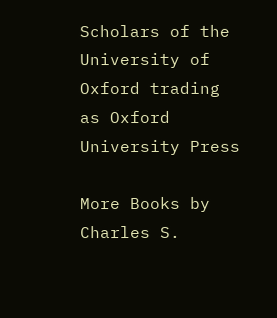Scholars of the University of Oxford trading as Oxford University Press

More Books by Charles S.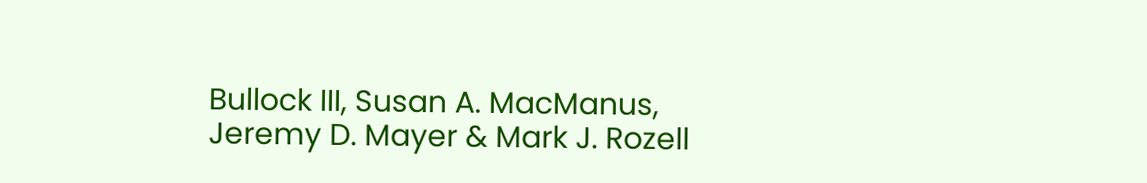Bullock III, Susan A. MacManus, Jeremy D. Mayer & Mark J. Rozell